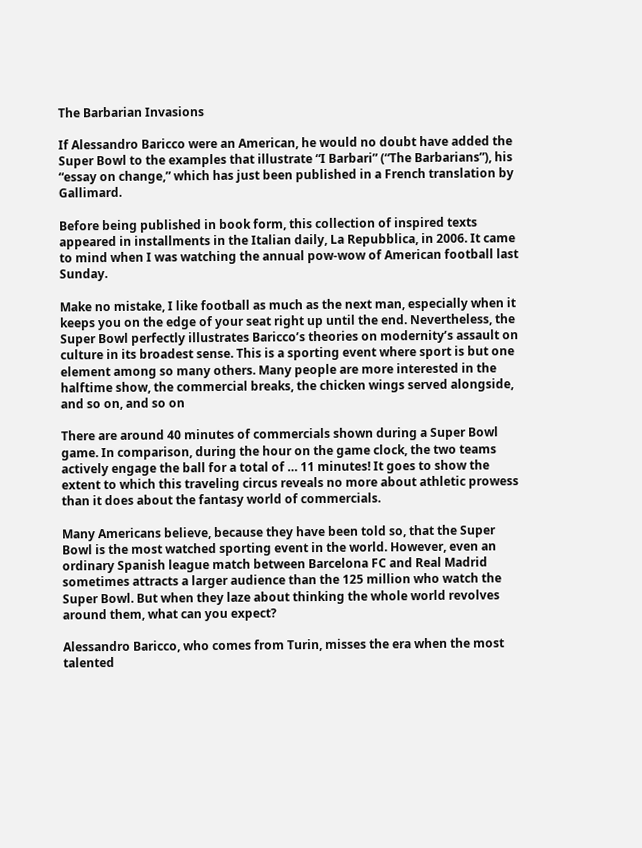The Barbarian Invasions

If Alessandro Baricco were an American, he would no doubt have added the Super Bowl to the examples that illustrate “I Barbari” (“The Barbarians”), his “essay on change,” which has just been published in a French translation by Gallimard.

Before being published in book form, this collection of inspired texts appeared in installments in the Italian daily, La Repubblica, in 2006. It came to mind when I was watching the annual pow-wow of American football last Sunday.

Make no mistake, I like football as much as the next man, especially when it keeps you on the edge of your seat right up until the end. Nevertheless, the Super Bowl perfectly illustrates Baricco’s theories on modernity’s assault on culture in its broadest sense. This is a sporting event where sport is but one element among so many others. Many people are more interested in the halftime show, the commercial breaks, the chicken wings served alongside, and so on, and so on

There are around 40 minutes of commercials shown during a Super Bowl game. In comparison, during the hour on the game clock, the two teams actively engage the ball for a total of … 11 minutes! It goes to show the extent to which this traveling circus reveals no more about athletic prowess than it does about the fantasy world of commercials.

Many Americans believe, because they have been told so, that the Super Bowl is the most watched sporting event in the world. However, even an ordinary Spanish league match between Barcelona FC and Real Madrid sometimes attracts a larger audience than the 125 million who watch the Super Bowl. But when they laze about thinking the whole world revolves around them, what can you expect?

Alessandro Baricco, who comes from Turin, misses the era when the most talented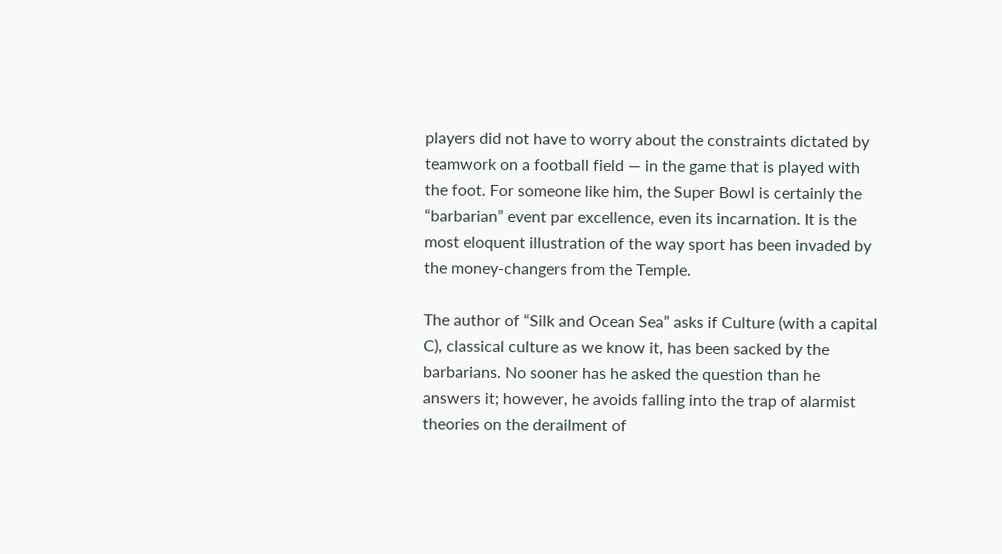players did not have to worry about the constraints dictated by teamwork on a football field — in the game that is played with the foot. For someone like him, the Super Bowl is certainly the “barbarian” event par excellence, even its incarnation. It is the most eloquent illustration of the way sport has been invaded by the money-changers from the Temple.

The author of “Silk and Ocean Sea” asks if Culture (with a capital C), classical culture as we know it, has been sacked by the barbarians. No sooner has he asked the question than he answers it; however, he avoids falling into the trap of alarmist theories on the derailment of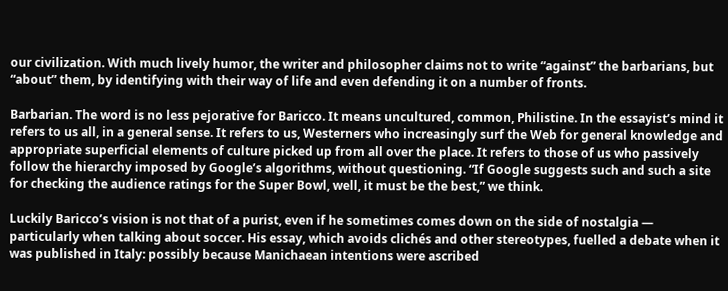our civilization. With much lively humor, the writer and philosopher claims not to write “against” the barbarians, but “about” them, by identifying with their way of life and even defending it on a number of fronts.

Barbarian. The word is no less pejorative for Baricco. It means uncultured, common, Philistine. In the essayist’s mind it refers to us all, in a general sense. It refers to us, Westerners who increasingly surf the Web for general knowledge and appropriate superficial elements of culture picked up from all over the place. It refers to those of us who passively follow the hierarchy imposed by Google’s algorithms, without questioning. “If Google suggests such and such a site for checking the audience ratings for the Super Bowl, well, it must be the best,” we think.

Luckily Baricco’s vision is not that of a purist, even if he sometimes comes down on the side of nostalgia — particularly when talking about soccer. His essay, which avoids clichés and other stereotypes, fuelled a debate when it was published in Italy: possibly because Manichaean intentions were ascribed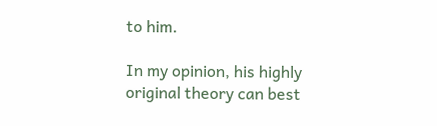to him.

In my opinion, his highly original theory can best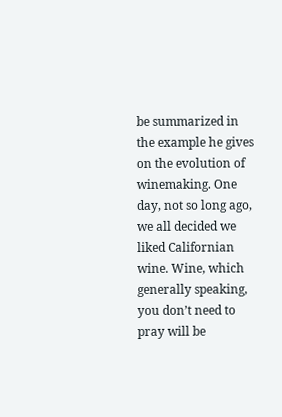be summarized in the example he gives on the evolution of winemaking. One day, not so long ago, we all decided we liked Californian wine. Wine, which generally speaking, you don’t need to pray will be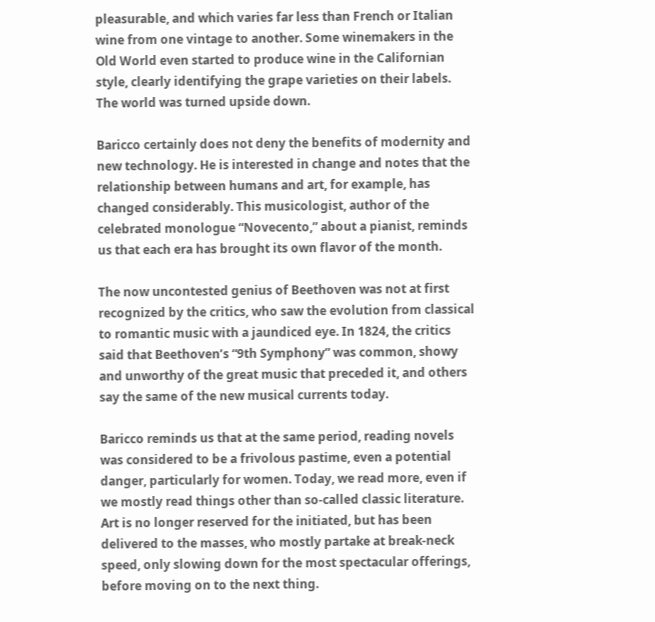pleasurable, and which varies far less than French or Italian wine from one vintage to another. Some winemakers in the Old World even started to produce wine in the Californian style, clearly identifying the grape varieties on their labels. The world was turned upside down.

Baricco certainly does not deny the benefits of modernity and new technology. He is interested in change and notes that the relationship between humans and art, for example, has changed considerably. This musicologist, author of the celebrated monologue “Novecento,” about a pianist, reminds us that each era has brought its own flavor of the month.

The now uncontested genius of Beethoven was not at first recognized by the critics, who saw the evolution from classical to romantic music with a jaundiced eye. In 1824, the critics said that Beethoven’s “9th Symphony” was common, showy and unworthy of the great music that preceded it, and others say the same of the new musical currents today.

Baricco reminds us that at the same period, reading novels was considered to be a frivolous pastime, even a potential danger, particularly for women. Today, we read more, even if we mostly read things other than so-called classic literature. Art is no longer reserved for the initiated, but has been delivered to the masses, who mostly partake at break-neck speed, only slowing down for the most spectacular offerings, before moving on to the next thing.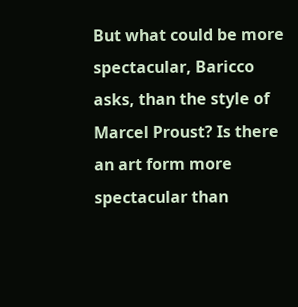But what could be more spectacular, Baricco asks, than the style of Marcel Proust? Is there an art form more spectacular than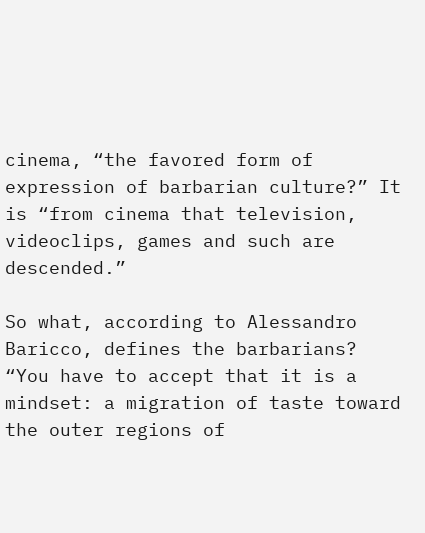cinema, “the favored form of expression of barbarian culture?” It is “from cinema that television, videoclips, games and such are descended.”

So what, according to Alessandro Baricco, defines the barbarians? “You have to accept that it is a mindset: a migration of taste toward the outer regions of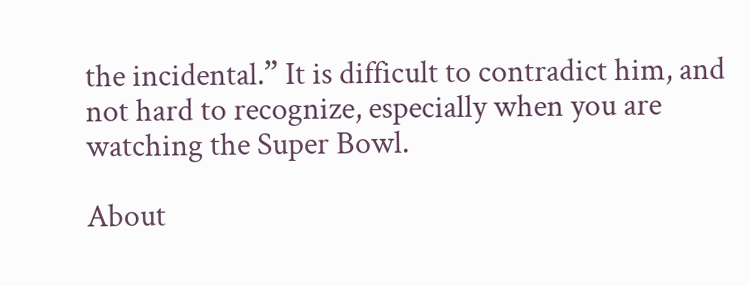the incidental.” It is difficult to contradict him, and not hard to recognize, especially when you are watching the Super Bowl.

About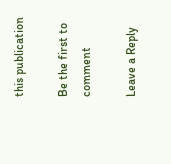this publication

Be the first to comment

Leave a Reply